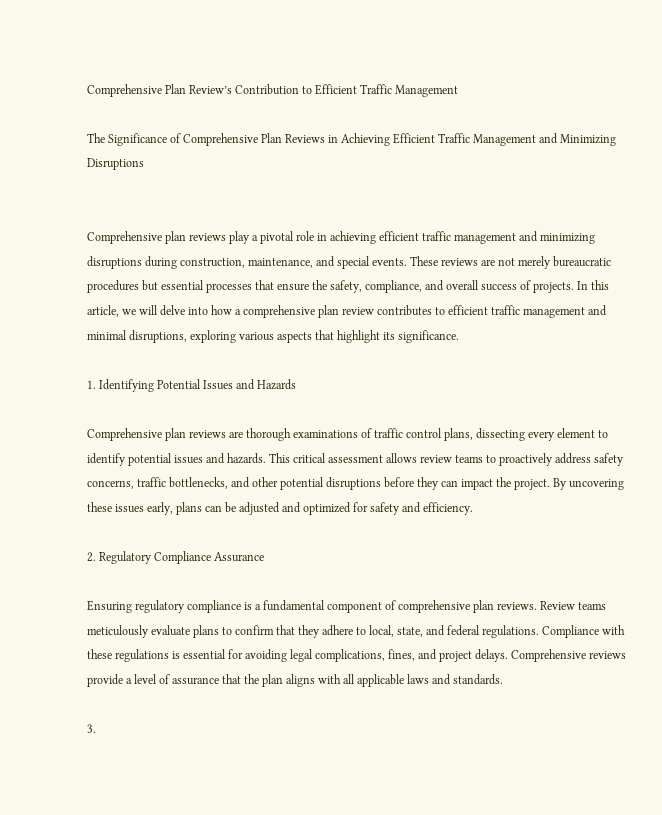Comprehensive Plan Review’s Contribution to Efficient Traffic Management

The Significance of Comprehensive Plan Reviews in Achieving Efficient Traffic Management and Minimizing Disruptions


Comprehensive plan reviews play a pivotal role in achieving efficient traffic management and minimizing disruptions during construction, maintenance, and special events. These reviews are not merely bureaucratic procedures but essential processes that ensure the safety, compliance, and overall success of projects. In this article, we will delve into how a comprehensive plan review contributes to efficient traffic management and minimal disruptions, exploring various aspects that highlight its significance.

1. Identifying Potential Issues and Hazards

Comprehensive plan reviews are thorough examinations of traffic control plans, dissecting every element to identify potential issues and hazards. This critical assessment allows review teams to proactively address safety concerns, traffic bottlenecks, and other potential disruptions before they can impact the project. By uncovering these issues early, plans can be adjusted and optimized for safety and efficiency.

2. Regulatory Compliance Assurance

Ensuring regulatory compliance is a fundamental component of comprehensive plan reviews. Review teams meticulously evaluate plans to confirm that they adhere to local, state, and federal regulations. Compliance with these regulations is essential for avoiding legal complications, fines, and project delays. Comprehensive reviews provide a level of assurance that the plan aligns with all applicable laws and standards.

3.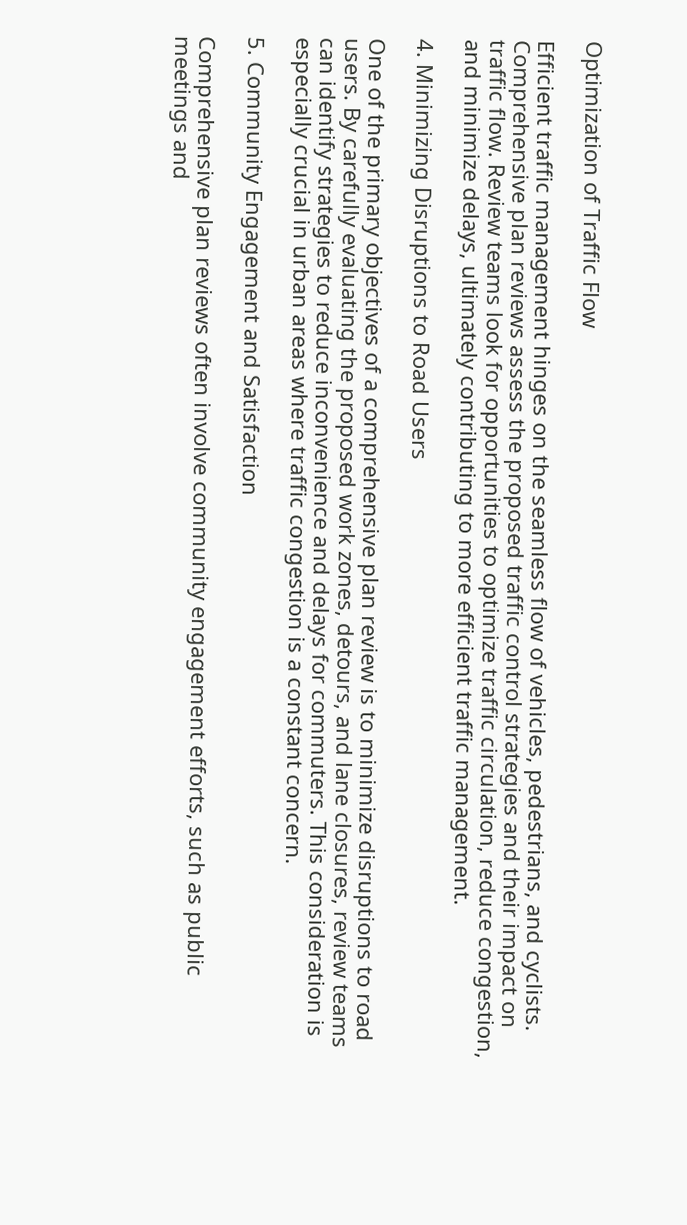Optimization of Traffic Flow

Efficient traffic management hinges on the seamless flow of vehicles, pedestrians, and cyclists. Comprehensive plan reviews assess the proposed traffic control strategies and their impact on traffic flow. Review teams look for opportunities to optimize traffic circulation, reduce congestion, and minimize delays, ultimately contributing to more efficient traffic management.

4. Minimizing Disruptions to Road Users

One of the primary objectives of a comprehensive plan review is to minimize disruptions to road users. By carefully evaluating the proposed work zones, detours, and lane closures, review teams can identify strategies to reduce inconvenience and delays for commuters. This consideration is especially crucial in urban areas where traffic congestion is a constant concern.

5. Community Engagement and Satisfaction

Comprehensive plan reviews often involve community engagement efforts, such as public meetings and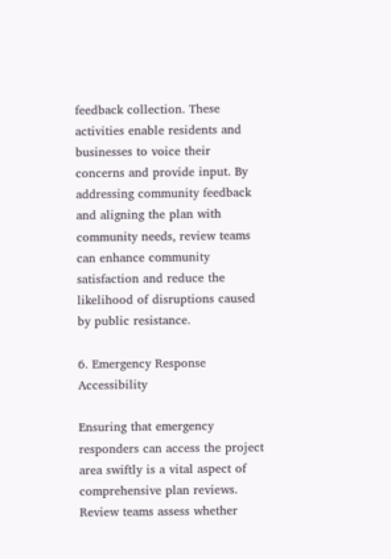feedback collection. These activities enable residents and businesses to voice their concerns and provide input. By addressing community feedback and aligning the plan with community needs, review teams can enhance community satisfaction and reduce the likelihood of disruptions caused by public resistance.

6. Emergency Response Accessibility

Ensuring that emergency responders can access the project area swiftly is a vital aspect of comprehensive plan reviews. Review teams assess whether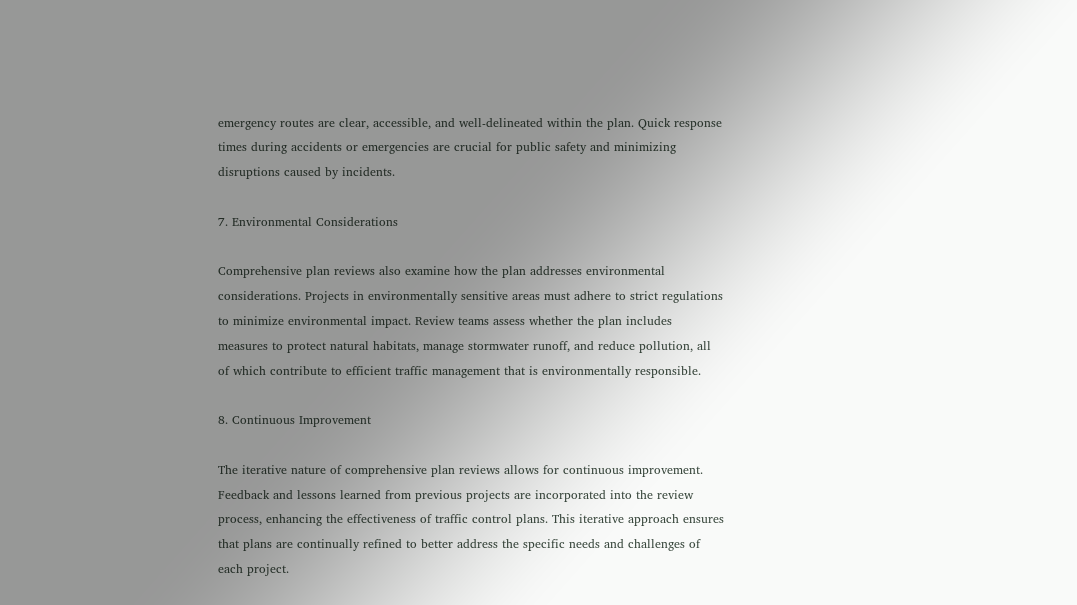emergency routes are clear, accessible, and well-delineated within the plan. Quick response times during accidents or emergencies are crucial for public safety and minimizing disruptions caused by incidents.

7. Environmental Considerations

Comprehensive plan reviews also examine how the plan addresses environmental considerations. Projects in environmentally sensitive areas must adhere to strict regulations to minimize environmental impact. Review teams assess whether the plan includes measures to protect natural habitats, manage stormwater runoff, and reduce pollution, all of which contribute to efficient traffic management that is environmentally responsible.

8. Continuous Improvement

The iterative nature of comprehensive plan reviews allows for continuous improvement. Feedback and lessons learned from previous projects are incorporated into the review process, enhancing the effectiveness of traffic control plans. This iterative approach ensures that plans are continually refined to better address the specific needs and challenges of each project.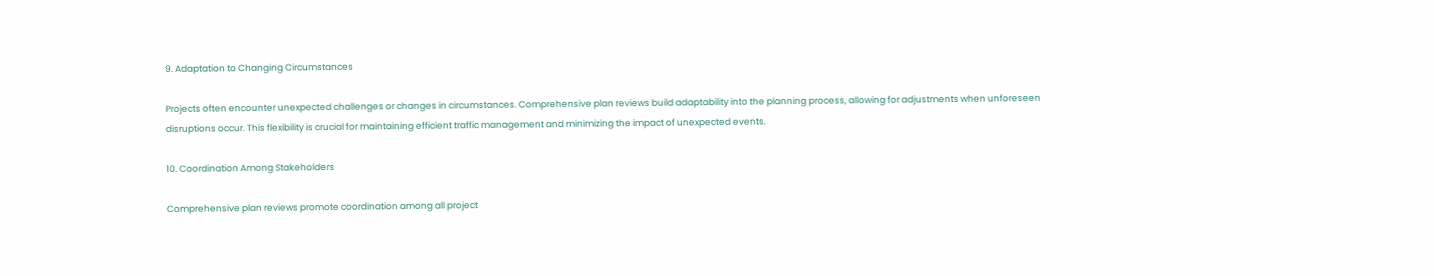9. Adaptation to Changing Circumstances

Projects often encounter unexpected challenges or changes in circumstances. Comprehensive plan reviews build adaptability into the planning process, allowing for adjustments when unforeseen disruptions occur. This flexibility is crucial for maintaining efficient traffic management and minimizing the impact of unexpected events.

10. Coordination Among Stakeholders

Comprehensive plan reviews promote coordination among all project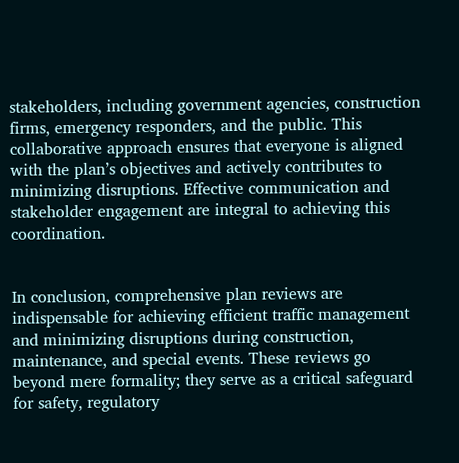stakeholders, including government agencies, construction firms, emergency responders, and the public. This collaborative approach ensures that everyone is aligned with the plan’s objectives and actively contributes to minimizing disruptions. Effective communication and stakeholder engagement are integral to achieving this coordination.


In conclusion, comprehensive plan reviews are indispensable for achieving efficient traffic management and minimizing disruptions during construction, maintenance, and special events. These reviews go beyond mere formality; they serve as a critical safeguard for safety, regulatory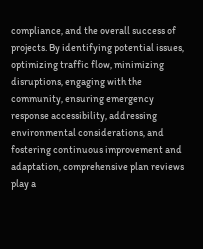compliance, and the overall success of projects. By identifying potential issues, optimizing traffic flow, minimizing disruptions, engaging with the community, ensuring emergency response accessibility, addressing environmental considerations, and fostering continuous improvement and adaptation, comprehensive plan reviews play a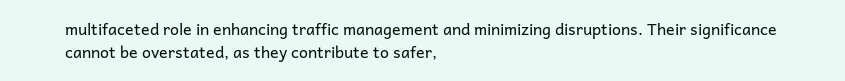multifaceted role in enhancing traffic management and minimizing disruptions. Their significance cannot be overstated, as they contribute to safer,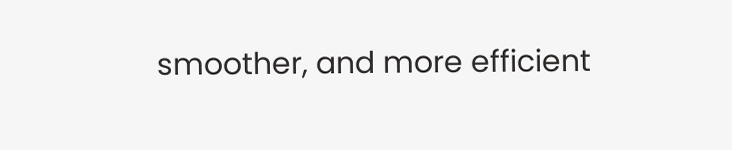smoother, and more efficient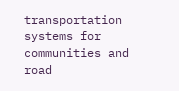transportation systems for communities and road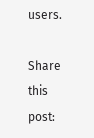users.

Share this post: